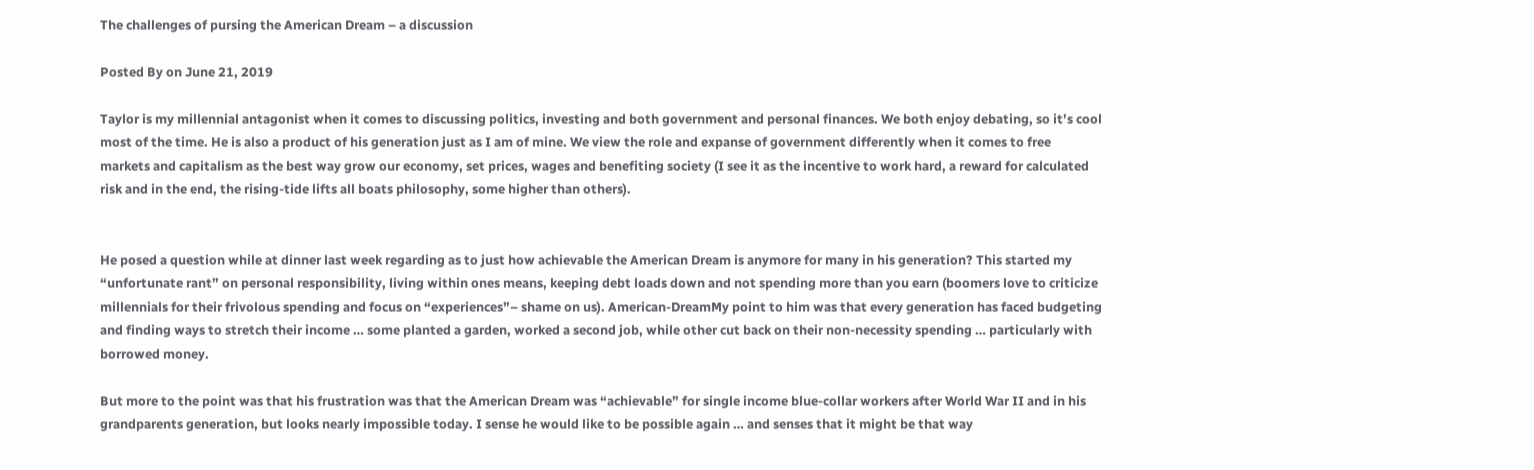The challenges of pursing the American Dream – a discussion

Posted By on June 21, 2019

Taylor is my millennial antagonist when it comes to discussing politics, investing and both government and personal finances. We both enjoy debating, so it’s cool most of the time. He is also a product of his generation just as I am of mine. We view the role and expanse of government differently when it comes to free markets and capitalism as the best way grow our economy, set prices, wages and benefiting society (I see it as the incentive to work hard, a reward for calculated risk and in the end, the rising-tide lifts all boats philosophy, some higher than others).


He posed a question while at dinner last week regarding as to just how achievable the American Dream is anymore for many in his generation? This started my “unfortunate rant” on personal responsibility, living within ones means, keeping debt loads down and not spending more than you earn (boomers love to criticize millennials for their frivolous spending and focus on “experiences”– shame on us). American-DreamMy point to him was that every generation has faced budgeting and finding ways to stretch their income … some planted a garden, worked a second job, while other cut back on their non-necessity spending … particularly with borrowed money.

But more to the point was that his frustration was that the American Dream was “achievable” for single income blue-collar workers after World War II and in his grandparents generation, but looks nearly impossible today. I sense he would like to be possible again … and senses that it might be that way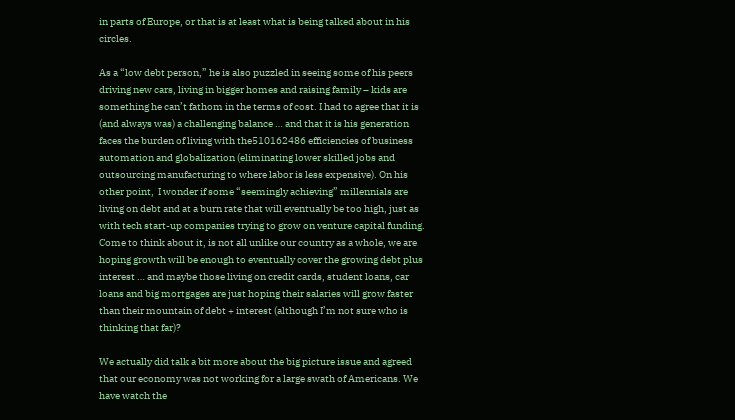in parts of Europe, or that is at least what is being talked about in his circles.

As a “low debt person,” he is also puzzled in seeing some of his peers driving new cars, living in bigger homes and raising family – kids are something he can’t fathom in the terms of cost. I had to agree that it is (and always was) a challenging balance … and that it is his generation faces the burden of living with the510162486 efficiencies of business automation and globalization (eliminating lower skilled jobs and outsourcing manufacturing to where labor is less expensive). On his other point,  I wonder if some “seemingly achieving” millennials are living on debt and at a burn rate that will eventually be too high, just as with tech start-up companies trying to grow on venture capital funding. Come to think about it, is not all unlike our country as a whole, we are hoping growth will be enough to eventually cover the growing debt plus interest … and maybe those living on credit cards, student loans, car loans and big mortgages are just hoping their salaries will grow faster than their mountain of debt + interest (although I’m not sure who is thinking that far)?

We actually did talk a bit more about the big picture issue and agreed that our economy was not working for a large swath of Americans. We have watch the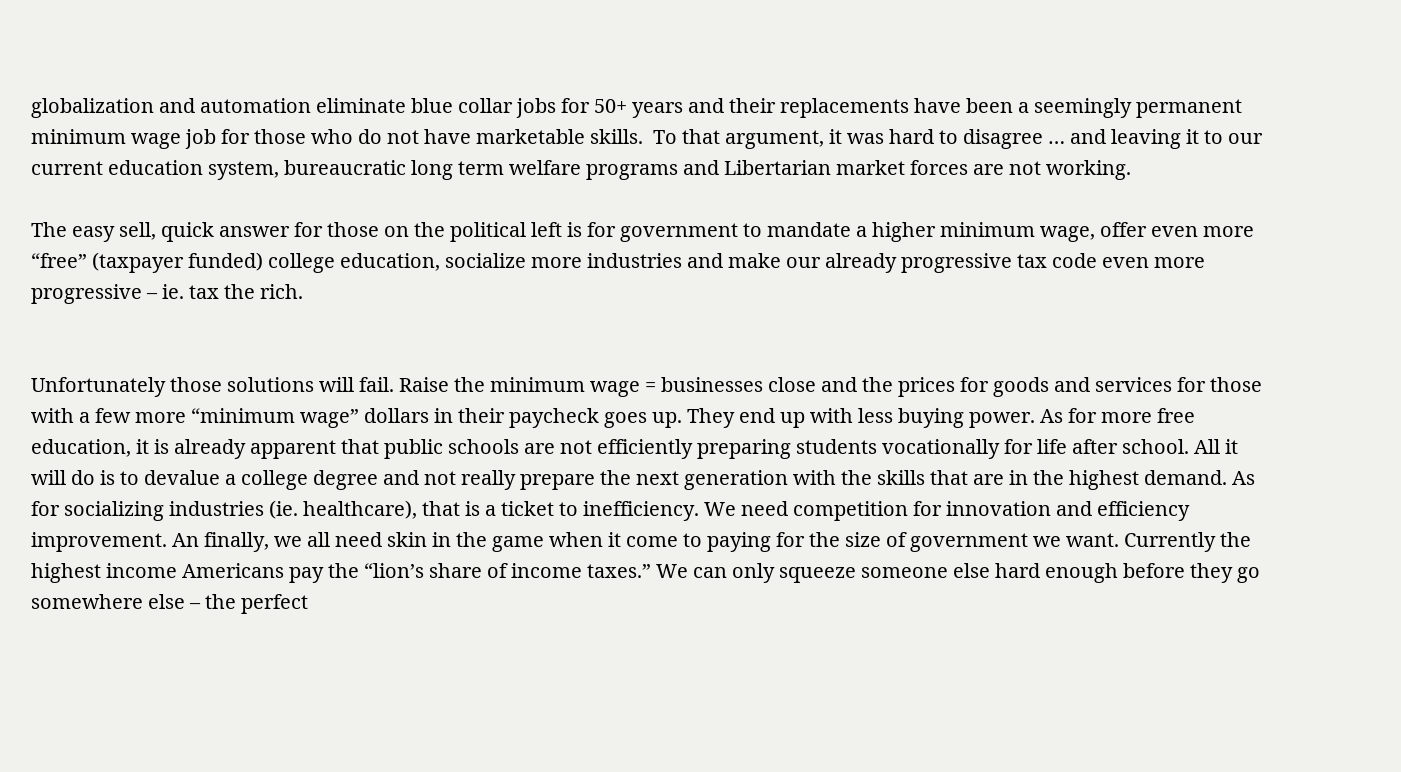globalization and automation eliminate blue collar jobs for 50+ years and their replacements have been a seemingly permanent minimum wage job for those who do not have marketable skills.  To that argument, it was hard to disagree … and leaving it to our current education system, bureaucratic long term welfare programs and Libertarian market forces are not working.

The easy sell, quick answer for those on the political left is for government to mandate a higher minimum wage, offer even more “free” (taxpayer funded) college education, socialize more industries and make our already progressive tax code even more progressive – ie. tax the rich.


Unfortunately those solutions will fail. Raise the minimum wage = businesses close and the prices for goods and services for those with a few more “minimum wage” dollars in their paycheck goes up. They end up with less buying power. As for more free education, it is already apparent that public schools are not efficiently preparing students vocationally for life after school. All it will do is to devalue a college degree and not really prepare the next generation with the skills that are in the highest demand. As for socializing industries (ie. healthcare), that is a ticket to inefficiency. We need competition for innovation and efficiency improvement. An finally, we all need skin in the game when it come to paying for the size of government we want. Currently the highest income Americans pay the “lion’s share of income taxes.” We can only squeeze someone else hard enough before they go somewhere else – the perfect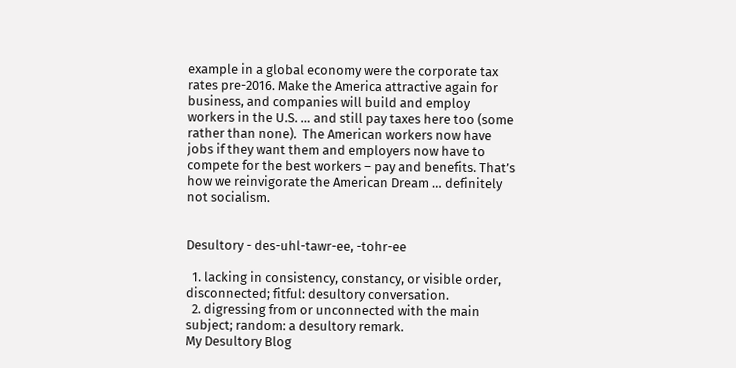example in a global economy were the corporate tax rates pre-2016. Make the America attractive again for business, and companies will build and employ workers in the U.S. … and still pay taxes here too (some rather than none).  The American workers now have jobs if they want them and employers now have to compete for the best workers – pay and benefits. That’s how we reinvigorate the American Dream … definitely not socialism.


Desultory - des-uhl-tawr-ee, -tohr-ee

  1. lacking in consistency, constancy, or visible order, disconnected; fitful: desultory conversation.
  2. digressing from or unconnected with the main subject; random: a desultory remark.
My Desultory Blog